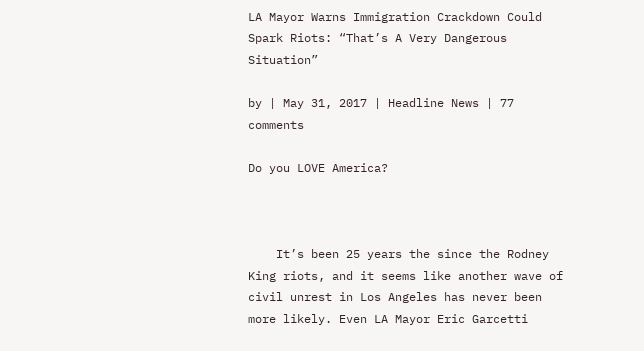LA Mayor Warns Immigration Crackdown Could Spark Riots: “That’s A Very Dangerous Situation”

by | May 31, 2017 | Headline News | 77 comments

Do you LOVE America?



    It’s been 25 years the since the Rodney King riots, and it seems like another wave of civil unrest in Los Angeles has never been more likely. Even LA Mayor Eric Garcetti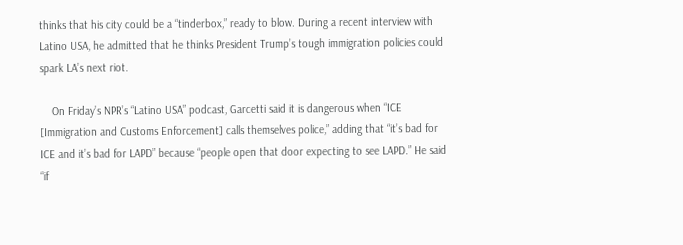thinks that his city could be a “tinderbox,” ready to blow. During a recent interview with Latino USA, he admitted that he thinks President Trump’s tough immigration policies could spark LA’s next riot.

    On Friday’s NPR’s “Latino USA” podcast, Garcetti said it is dangerous when “ICE [Immigration and Customs Enforcement] calls themselves police,” adding that “it’s bad for ICE and it’s bad for LAPD” because “people open that door expecting to see LAPD.” He said “if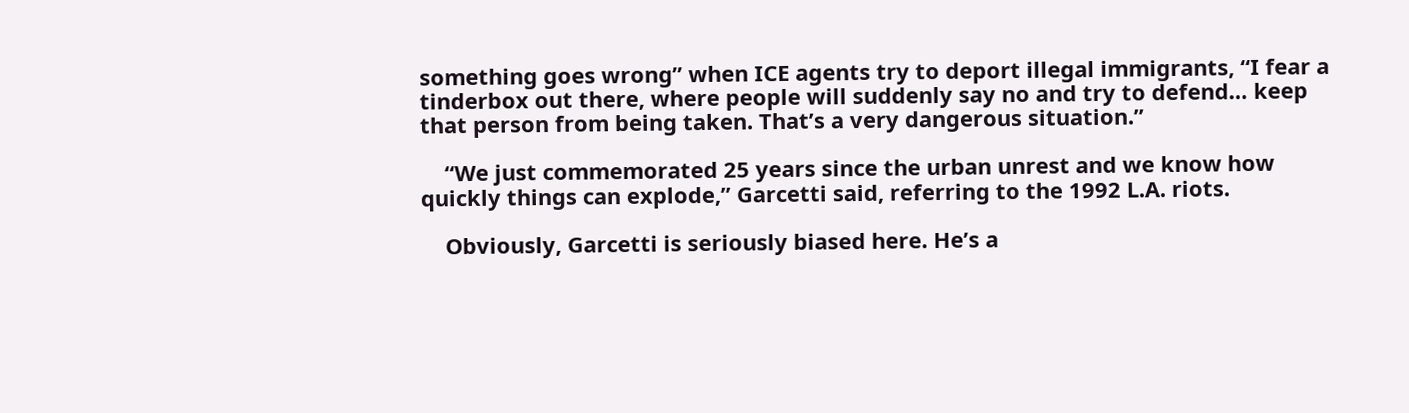something goes wrong” when ICE agents try to deport illegal immigrants, “I fear a tinderbox out there, where people will suddenly say no and try to defend… keep that person from being taken. That’s a very dangerous situation.”

    “We just commemorated 25 years since the urban unrest and we know how quickly things can explode,” Garcetti said, referring to the 1992 L.A. riots.

    Obviously, Garcetti is seriously biased here. He’s a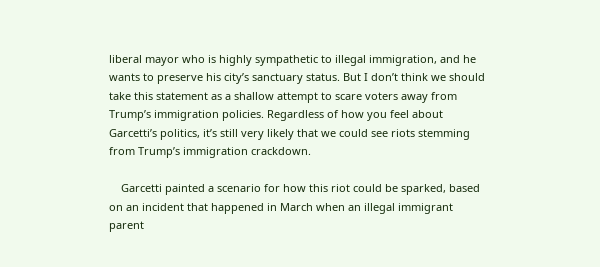liberal mayor who is highly sympathetic to illegal immigration, and he wants to preserve his city’s sanctuary status. But I don’t think we should take this statement as a shallow attempt to scare voters away from Trump’s immigration policies. Regardless of how you feel about Garcetti’s politics, it’s still very likely that we could see riots stemming from Trump’s immigration crackdown.

    Garcetti painted a scenario for how this riot could be sparked, based on an incident that happened in March when an illegal immigrant parent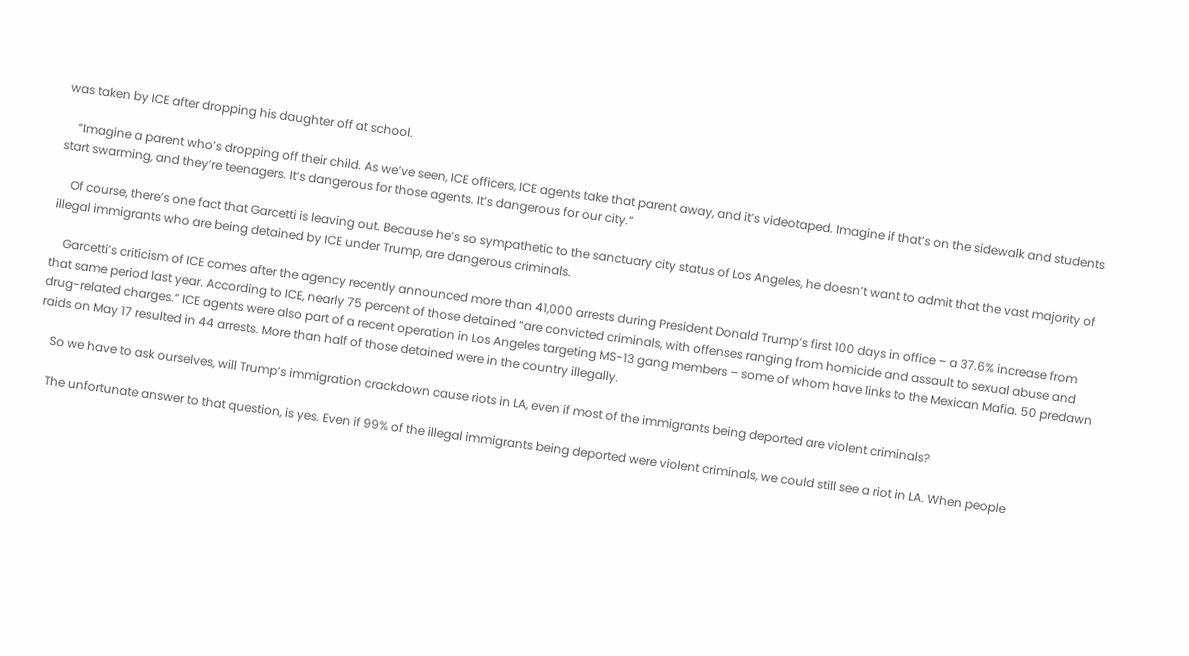was taken by ICE after dropping his daughter off at school.

    “Imagine a parent who’s dropping off their child. As we’ve seen, ICE officers, ICE agents take that parent away, and it’s videotaped. Imagine if that’s on the sidewalk and students start swarming, and they’re teenagers. It’s dangerous for those agents. It’s dangerous for our city.”

    Of course, there’s one fact that Garcetti is leaving out. Because he’s so sympathetic to the sanctuary city status of Los Angeles, he doesn’t want to admit that the vast majority of illegal immigrants who are being detained by ICE under Trump, are dangerous criminals.

    Garcetti’s criticism of ICE comes after the agency recently announced more than 41,000 arrests during President Donald Trump’s first 100 days in office – a 37.6% increase from that same period last year. According to ICE, nearly 75 percent of those detained “are convicted criminals, with offenses ranging from homicide and assault to sexual abuse and drug-related charges.” ICE agents were also part of a recent operation in Los Angeles targeting MS-13 gang members – some of whom have links to the Mexican Mafia. 50 predawn raids on May 17 resulted in 44 arrests. More than half of those detained were in the country illegally.

    So we have to ask ourselves, will Trump’s immigration crackdown cause riots in LA, even if most of the immigrants being deported are violent criminals?

    The unfortunate answer to that question, is yes. Even if 99% of the illegal immigrants being deported were violent criminals, we could still see a riot in LA. When people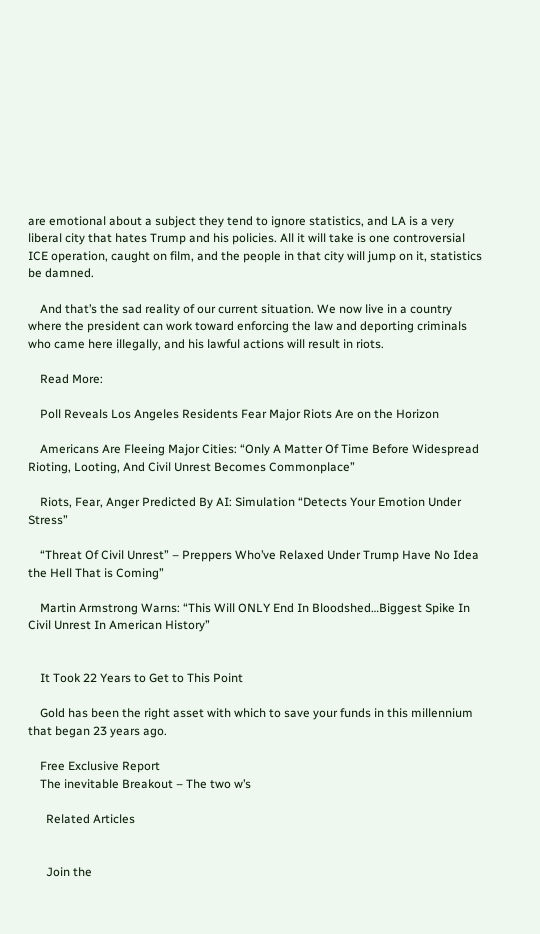are emotional about a subject they tend to ignore statistics, and LA is a very liberal city that hates Trump and his policies. All it will take is one controversial ICE operation, caught on film, and the people in that city will jump on it, statistics be damned.

    And that’s the sad reality of our current situation. We now live in a country where the president can work toward enforcing the law and deporting criminals who came here illegally, and his lawful actions will result in riots.

    Read More:

    Poll Reveals Los Angeles Residents Fear Major Riots Are on the Horizon

    Americans Are Fleeing Major Cities: “Only A Matter Of Time Before Widespread Rioting, Looting, And Civil Unrest Becomes Commonplace”

    Riots, Fear, Anger Predicted By AI: Simulation “Detects Your Emotion Under Stress”

    “Threat Of Civil Unrest” – Preppers Who’ve Relaxed Under Trump Have No Idea the Hell That is Coming”

    Martin Armstrong Warns: “This Will ONLY End In Bloodshed…Biggest Spike In Civil Unrest In American History”


    It Took 22 Years to Get to This Point

    Gold has been the right asset with which to save your funds in this millennium that began 23 years ago.

    Free Exclusive Report
    The inevitable Breakout – The two w’s

      Related Articles


      Join the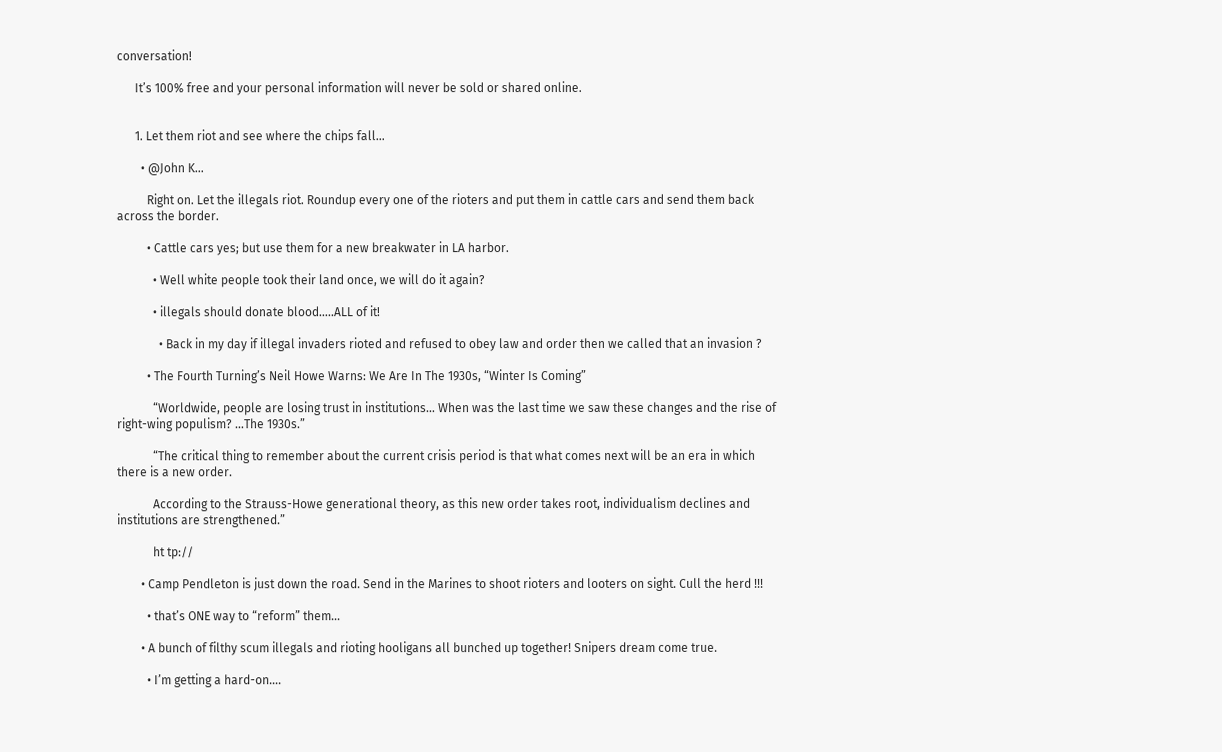conversation!

      It’s 100% free and your personal information will never be sold or shared online.


      1. Let them riot and see where the chips fall…

        • @John K…

          Right on. Let the illegals riot. Roundup every one of the rioters and put them in cattle cars and send them back across the border.

          • Cattle cars yes; but use them for a new breakwater in LA harbor.

            • Well white people took their land once, we will do it again?

            • illegals should donate blood…..ALL of it!

              • Back in my day if illegal invaders rioted and refused to obey law and order then we called that an invasion ?

          • The Fourth Turning’s Neil Howe Warns: We Are In The 1930s, “Winter Is Coming”

            “Worldwide, people are losing trust in institutions… When was the last time we saw these changes and the rise of right-wing populism? …The 1930s.”

            “The critical thing to remember about the current crisis period is that what comes next will be an era in which there is a new order.

            According to the Strauss-Howe generational theory, as this new order takes root, individualism declines and institutions are strengthened.”

            ht tp://

        • Camp Pendleton is just down the road. Send in the Marines to shoot rioters and looters on sight. Cull the herd !!!

          • that’s ONE way to “reform” them…

        • A bunch of filthy scum illegals and rioting hooligans all bunched up together! Snipers dream come true.

          • I’m getting a hard-on….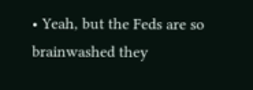• Yeah, but the Feds are so brainwashed they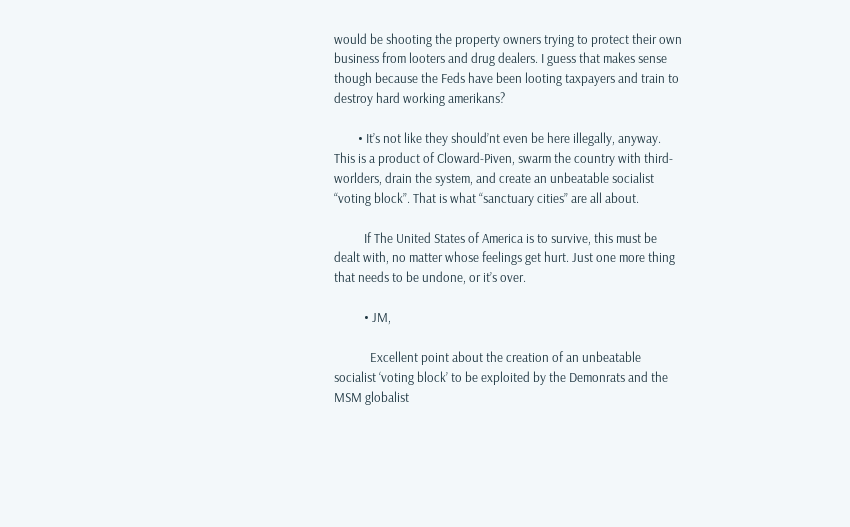would be shooting the property owners trying to protect their own business from looters and drug dealers. I guess that makes sense though because the Feds have been looting taxpayers and train to destroy hard working amerikans?

        • It’s not like they should’nt even be here illegally, anyway. This is a product of Cloward-Piven, swarm the country with third-worlders, drain the system, and create an unbeatable socialist “voting block”. That is what “sanctuary cities” are all about.

          If The United States of America is to survive, this must be dealt with, no matter whose feelings get hurt. Just one more thing that needs to be undone, or it’s over.

          • JM,

            Excellent point about the creation of an unbeatable socialist ‘voting block’ to be exploited by the Demonrats and the MSM globalist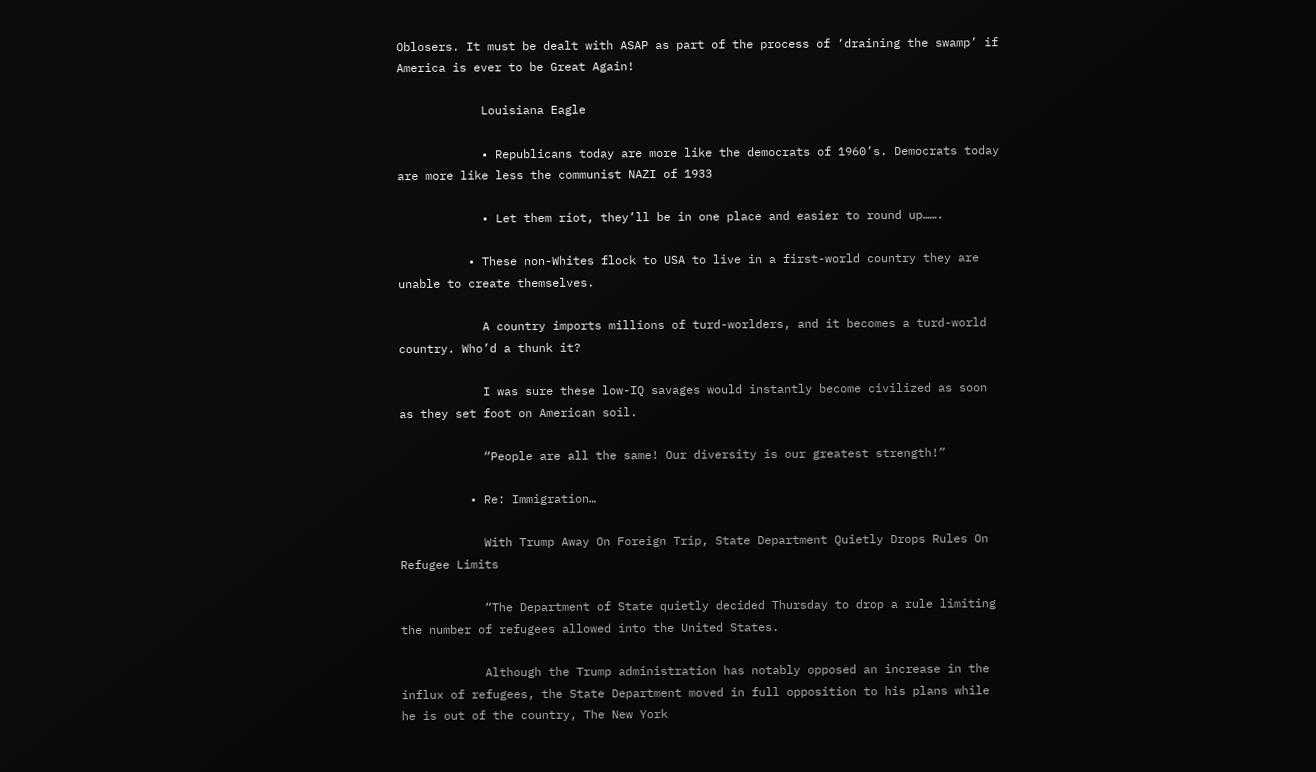Oblosers. It must be dealt with ASAP as part of the process of ‘draining the swamp’ if America is ever to be Great Again!

            Louisiana Eagle

            • Republicans today are more like the democrats of 1960’s. Democrats today are more like less the communist NAZI of 1933

            • Let them riot, they’ll be in one place and easier to round up…….

          • These non-Whites flock to USA to live in a first-world country they are unable to create themselves.

            A country imports millions of turd-worlders, and it becomes a turd-world country. Who’d a thunk it?

            I was sure these low-IQ savages would instantly become civilized as soon as they set foot on American soil.

            “People are all the same! Our diversity is our greatest strength!”

          • Re: Immigration…

            With Trump Away On Foreign Trip, State Department Quietly Drops Rules On Refugee Limits

            “The Department of State quietly decided Thursday to drop a rule limiting the number of refugees allowed into the United States.

            Although the Trump administration has notably opposed an increase in the influx of refugees, the State Department moved in full opposition to his plans while he is out of the country, The New York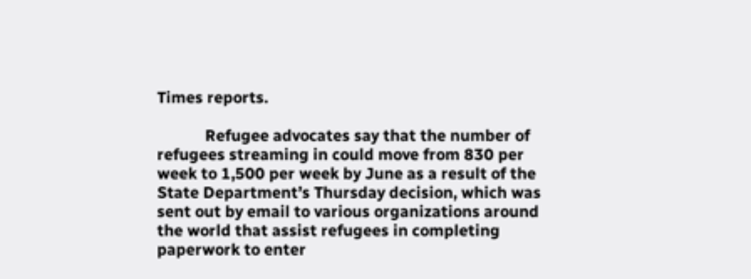Times reports.

            Refugee advocates say that the number of refugees streaming in could move from 830 per week to 1,500 per week by June as a result of the State Department’s Thursday decision, which was sent out by email to various organizations around the world that assist refugees in completing paperwork to enter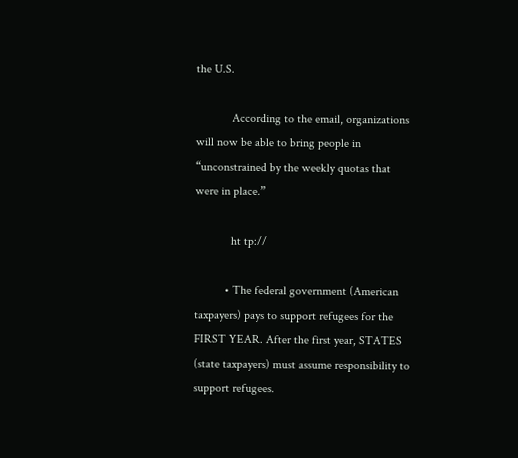the U.S.

            According to the email, organizations will now be able to bring people in “unconstrained by the weekly quotas that were in place.”

            ht tp://

          • The federal government (American taxpayers) pays to support refugees for the FIRST YEAR. After the first year, STATES (state taxpayers) must assume responsibility to support refugees.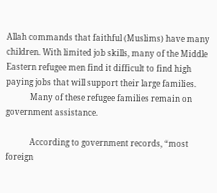Allah commands that faithful (Muslims) have many children. With limited job skills, many of the Middle Eastern refugee men find it difficult to find high paying jobs that will support their large families.
            Many of these refugee families remain on government assistance.

            According to government records, “most foreign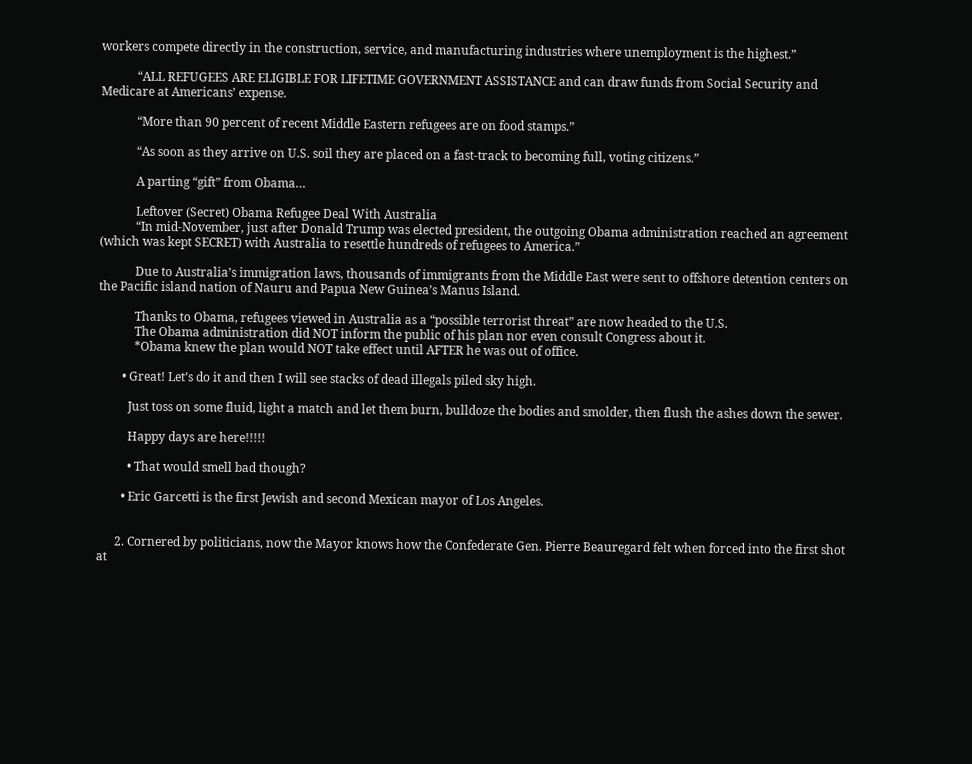workers compete directly in the construction, service, and manufacturing industries where unemployment is the highest.”

            “ALL REFUGEES ARE ELIGIBLE FOR LIFETIME GOVERNMENT ASSISTANCE and can draw funds from Social Security and Medicare at Americans’ expense.

            “More than 90 percent of recent Middle Eastern refugees are on food stamps.”

            “As soon as they arrive on U.S. soil they are placed on a fast-track to becoming full, voting citizens.”

            A parting “gift” from Obama…

            Leftover (Secret) Obama Refugee Deal With Australia
            “In mid-November, just after Donald Trump was elected president, the outgoing Obama administration reached an agreement (which was kept SECRET) with Australia to resettle hundreds of refugees to America.”

            Due to Australia’s immigration laws, thousands of immigrants from the Middle East were sent to offshore detention centers on the Pacific island nation of Nauru and Papua New Guinea’s Manus Island.

            Thanks to Obama, refugees viewed in Australia as a “possible terrorist threat” are now headed to the U.S.
            The Obama administration did NOT inform the public of his plan nor even consult Congress about it.
            *Obama knew the plan would NOT take effect until AFTER he was out of office.

        • Great! Let’s do it and then I will see stacks of dead illegals piled sky high.

          Just toss on some fluid, light a match and let them burn, bulldoze the bodies and smolder, then flush the ashes down the sewer.

          Happy days are here!!!!!

          • That would smell bad though?

        • Eric Garcetti is the first Jewish and second Mexican mayor of Los Angeles.


      2. Cornered by politicians, now the Mayor knows how the Confederate Gen. Pierre Beauregard felt when forced into the first shot at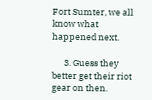Fort Sumter, we all know what happened next.

      3. Guess they better get their riot gear on then.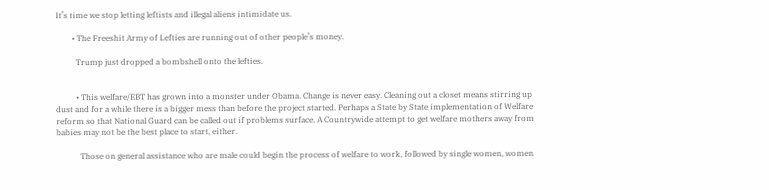It’s time we stop letting leftists and illegal aliens intimidate us.

        • The Freeshit Army of Lefties are running out of other people’s money.

          Trump just dropped a bombshell onto the lefties.


          • This welfare/EBT has grown into a monster under Obama. Change is never easy. Cleaning out a closet means stirring up dust and for a while there is a bigger mess than before the project started. Perhaps a State by State implementation of Welfare reform so that National Guard can be called out if problems surface. A Countrywide attempt to get welfare mothers away from babies may not be the best place to start, either.

            Those on general assistance who are male could begin the process of welfare to work, followed by single women, women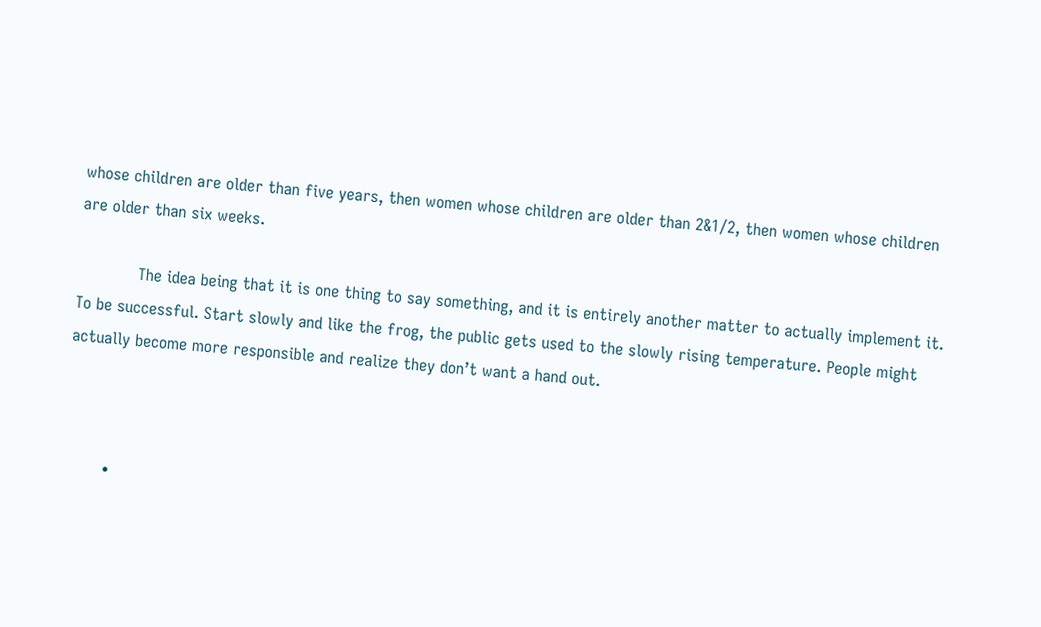whose children are older than five years, then women whose children are older than 2&1/2, then women whose children are older than six weeks.

            The idea being that it is one thing to say something, and it is entirely another matter to actually implement it. To be successful. Start slowly and like the frog, the public gets used to the slowly rising temperature. People might actually become more responsible and realize they don’t want a hand out.



        •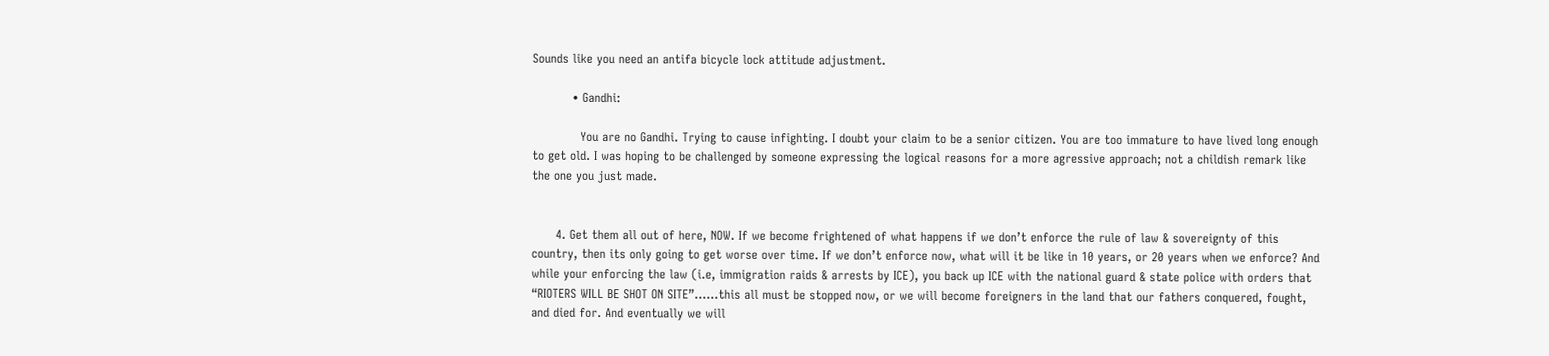Sounds like you need an antifa bicycle lock attitude adjustment.

          • Gandhi:

            You are no Gandhi. Trying to cause infighting. I doubt your claim to be a senior citizen. You are too immature to have lived long enough to get old. I was hoping to be challenged by someone expressing the logical reasons for a more agressive approach; not a childish remark like the one you just made.


      4. Get them all out of here, NOW. If we become frightened of what happens if we don’t enforce the rule of law & sovereignty of this country, then its only going to get worse over time. If we don’t enforce now, what will it be like in 10 years, or 20 years when we enforce? And while your enforcing the law (i.e, immigration raids & arrests by ICE), you back up ICE with the national guard & state police with orders that “RIOTERS WILL BE SHOT ON SITE”……this all must be stopped now, or we will become foreigners in the land that our fathers conquered, fought, and died for. And eventually we will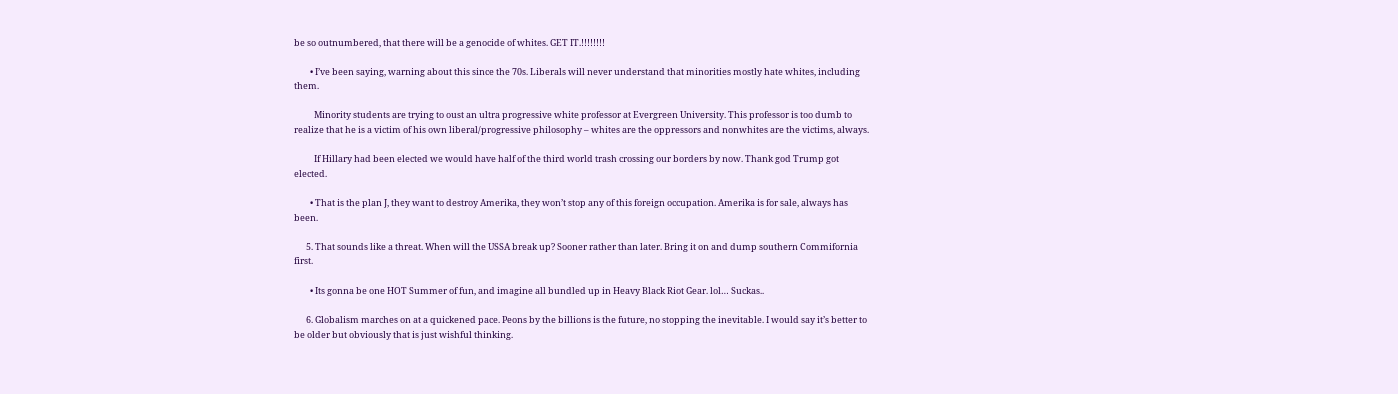be so outnumbered, that there will be a genocide of whites. GET IT.!!!!!!!!

        • I’ve been saying, warning about this since the 70s. Liberals will never understand that minorities mostly hate whites, including them.

          Minority students are trying to oust an ultra progressive white professor at Evergreen University. This professor is too dumb to realize that he is a victim of his own liberal/progressive philosophy – whites are the oppressors and nonwhites are the victims, always.

          If Hillary had been elected we would have half of the third world trash crossing our borders by now. Thank god Trump got elected.

        • That is the plan J, they want to destroy Amerika, they won’t stop any of this foreign occupation. Amerika is for sale, always has been.

      5. That sounds like a threat. When will the USSA break up? Sooner rather than later. Bring it on and dump southern Commifornia first.

        • Its gonna be one HOT Summer of fun, and imagine all bundled up in Heavy Black Riot Gear. lol… Suckas..

      6. Globalism marches on at a quickened pace. Peons by the billions is the future, no stopping the inevitable. I would say it’s better to be older but obviously that is just wishful thinking.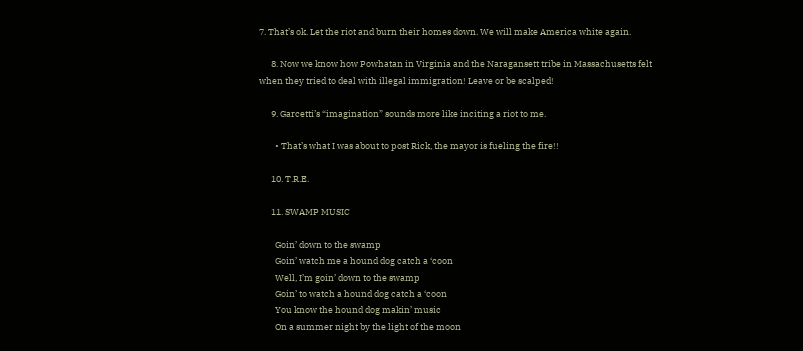7. That’s ok. Let the riot and burn their homes down. We will make America white again.

      8. Now we know how Powhatan in Virginia and the Naragansett tribe in Massachusetts felt when they tried to deal with illegal immigration! Leave or be scalped!

      9. Garcetti’s “imagination” sounds more like inciting a riot to me.

        • That’s what I was about to post Rick, the mayor is fueling the fire!!

      10. T.R.E.

      11. SWAMP MUSIC

        Goin’ down to the swamp
        Goin’ watch me a hound dog catch a ‘coon
        Well, I’m goin’ down to the swamp
        Goin’ to watch a hound dog catch a ‘coon
        You know the hound dog makin’ music
        On a summer night by the light of the moon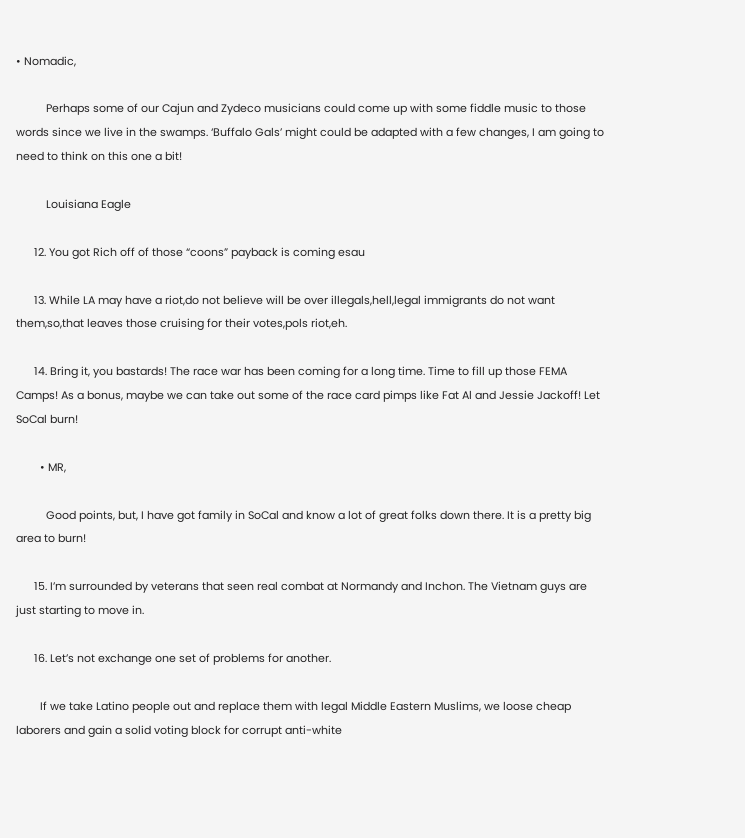• Nomadic,

          Perhaps some of our Cajun and Zydeco musicians could come up with some fiddle music to those words since we live in the swamps. ‘Buffalo Gals’ might could be adapted with a few changes, I am going to need to think on this one a bit!

          Louisiana Eagle

      12. You got Rich off of those “coons” payback is coming esau

      13. While LA may have a riot,do not believe will be over illegals,hell,legal immigrants do not want them,so,that leaves those cruising for their votes,pols riot,eh.

      14. Bring it, you bastards! The race war has been coming for a long time. Time to fill up those FEMA Camps! As a bonus, maybe we can take out some of the race card pimps like Fat Al and Jessie Jackoff! Let SoCal burn!

        • MR,

          Good points, but, I have got family in SoCal and know a lot of great folks down there. It is a pretty big area to burn!

      15. I’m surrounded by veterans that seen real combat at Normandy and Inchon. The Vietnam guys are just starting to move in.

      16. Let’s not exchange one set of problems for another.

        If we take Latino people out and replace them with legal Middle Eastern Muslims, we loose cheap laborers and gain a solid voting block for corrupt anti-white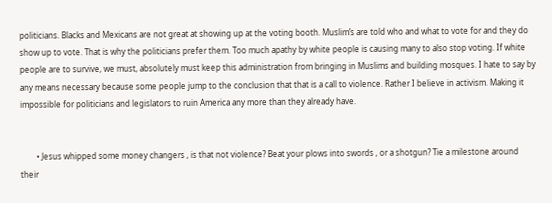politicians. Blacks and Mexicans are not great at showing up at the voting booth. Muslim’s are told who and what to vote for and they do show up to vote. That is why the politicians prefer them. Too much apathy by white people is causing many to also stop voting. If white people are to survive, we must, absolutely must keep this administration from bringing in Muslims and building mosques. I hate to say by any means necessary because some people jump to the conclusion that that is a call to violence. Rather I believe in activism. Making it impossible for politicians and legislators to ruin America any more than they already have.


        • Jesus whipped some money changers , is that not violence? Beat your plows into swords , or a shotgun? Tie a milestone around their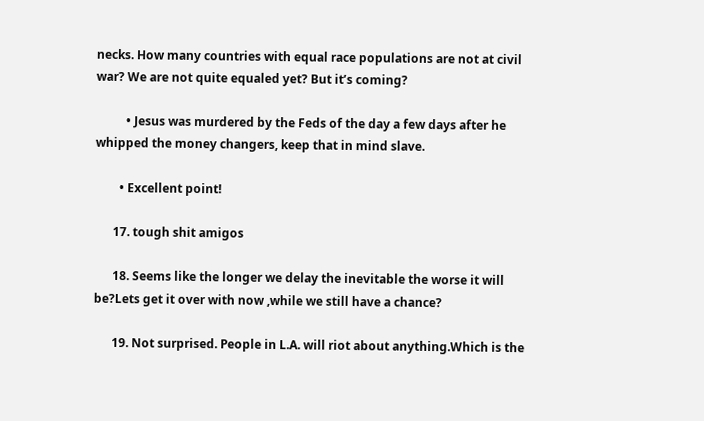necks. How many countries with equal race populations are not at civil war? We are not quite equaled yet? But it’s coming?

          • Jesus was murdered by the Feds of the day a few days after he whipped the money changers, keep that in mind slave.

        • Excellent point!

      17. tough shit amigos

      18. Seems like the longer we delay the inevitable the worse it will be?Lets get it over with now ,while we still have a chance?

      19. Not surprised. People in L.A. will riot about anything.Which is the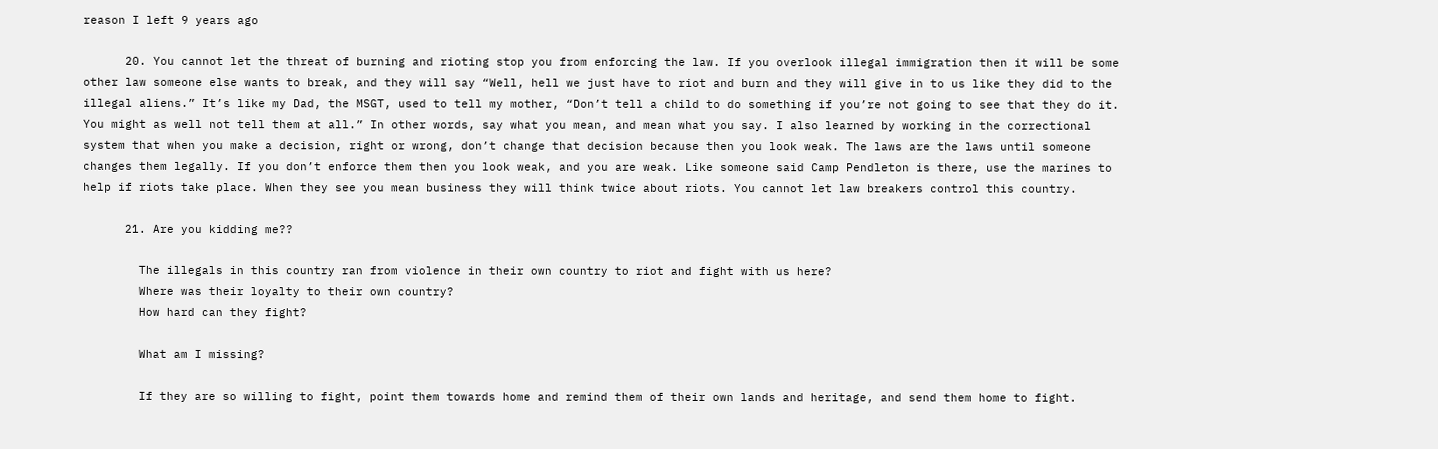reason I left 9 years ago

      20. You cannot let the threat of burning and rioting stop you from enforcing the law. If you overlook illegal immigration then it will be some other law someone else wants to break, and they will say “Well, hell we just have to riot and burn and they will give in to us like they did to the illegal aliens.” It’s like my Dad, the MSGT, used to tell my mother, “Don’t tell a child to do something if you’re not going to see that they do it. You might as well not tell them at all.” In other words, say what you mean, and mean what you say. I also learned by working in the correctional system that when you make a decision, right or wrong, don’t change that decision because then you look weak. The laws are the laws until someone changes them legally. If you don’t enforce them then you look weak, and you are weak. Like someone said Camp Pendleton is there, use the marines to help if riots take place. When they see you mean business they will think twice about riots. You cannot let law breakers control this country.

      21. Are you kidding me??

        The illegals in this country ran from violence in their own country to riot and fight with us here?
        Where was their loyalty to their own country?
        How hard can they fight?

        What am I missing?

        If they are so willing to fight, point them towards home and remind them of their own lands and heritage, and send them home to fight.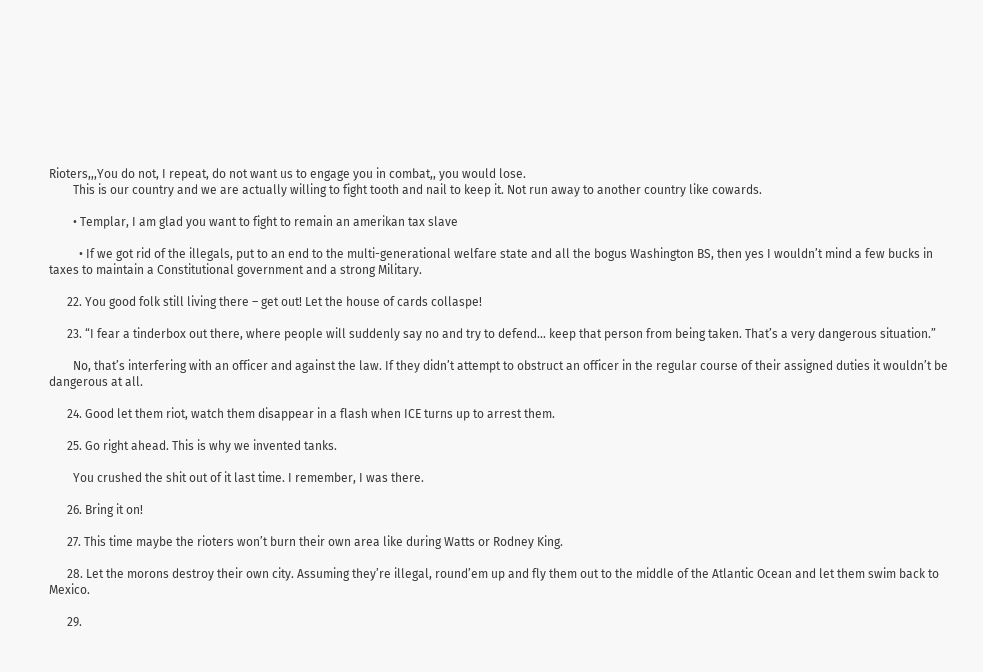Rioters,,,You do not, I repeat, do not want us to engage you in combat,, you would lose.
        This is our country and we are actually willing to fight tooth and nail to keep it. Not run away to another country like cowards.

        • Templar, I am glad you want to fight to remain an amerikan tax slave

          • If we got rid of the illegals, put to an end to the multi-generational welfare state and all the bogus Washington BS, then yes I wouldn’t mind a few bucks in taxes to maintain a Constitutional government and a strong Military.

      22. You good folk still living there – get out! Let the house of cards collaspe!

      23. “I fear a tinderbox out there, where people will suddenly say no and try to defend… keep that person from being taken. That’s a very dangerous situation.”

        No, that’s interfering with an officer and against the law. If they didn’t attempt to obstruct an officer in the regular course of their assigned duties it wouldn’t be dangerous at all.

      24. Good let them riot, watch them disappear in a flash when ICE turns up to arrest them.

      25. Go right ahead. This is why we invented tanks.

        You crushed the shit out of it last time. I remember, I was there.

      26. Bring it on!

      27. This time maybe the rioters won’t burn their own area like during Watts or Rodney King.

      28. Let the morons destroy their own city. Assuming they’re illegal, round’em up and fly them out to the middle of the Atlantic Ocean and let them swim back to Mexico.

      29.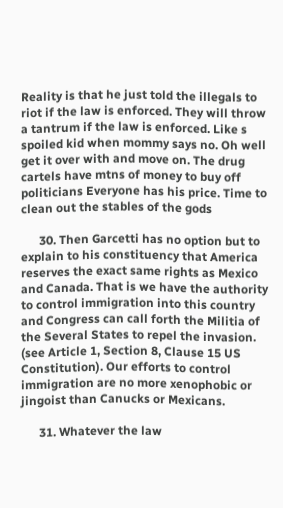Reality is that he just told the illegals to riot if the law is enforced. They will throw a tantrum if the law is enforced. Like s spoiled kid when mommy says no. Oh well get it over with and move on. The drug cartels have mtns of money to buy off politicians Everyone has his price. Time to clean out the stables of the gods

      30. Then Garcetti has no option but to explain to his constituency that America reserves the exact same rights as Mexico and Canada. That is we have the authority to control immigration into this country and Congress can call forth the Militia of the Several States to repel the invasion. (see Article 1, Section 8, Clause 15 US Constitution). Our efforts to control immigration are no more xenophobic or jingoist than Canucks or Mexicans.

      31. Whatever the law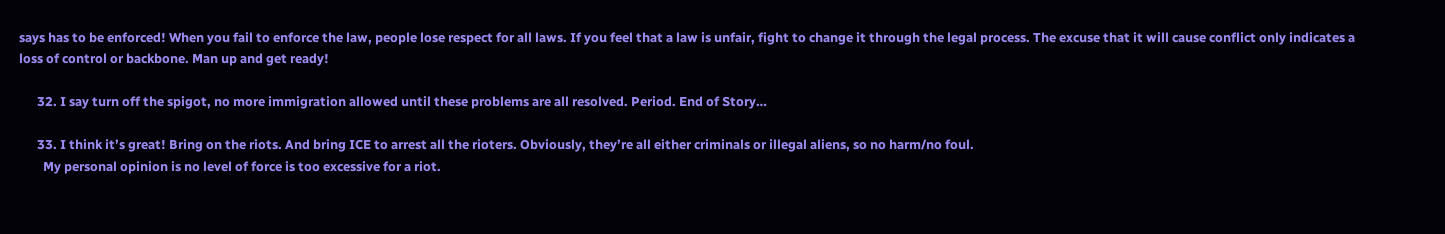says has to be enforced! When you fail to enforce the law, people lose respect for all laws. If you feel that a law is unfair, fight to change it through the legal process. The excuse that it will cause conflict only indicates a loss of control or backbone. Man up and get ready!

      32. I say turn off the spigot, no more immigration allowed until these problems are all resolved. Period. End of Story…

      33. I think it’s great! Bring on the riots. And bring ICE to arrest all the rioters. Obviously, they’re all either criminals or illegal aliens, so no harm/no foul.
        My personal opinion is no level of force is too excessive for a riot.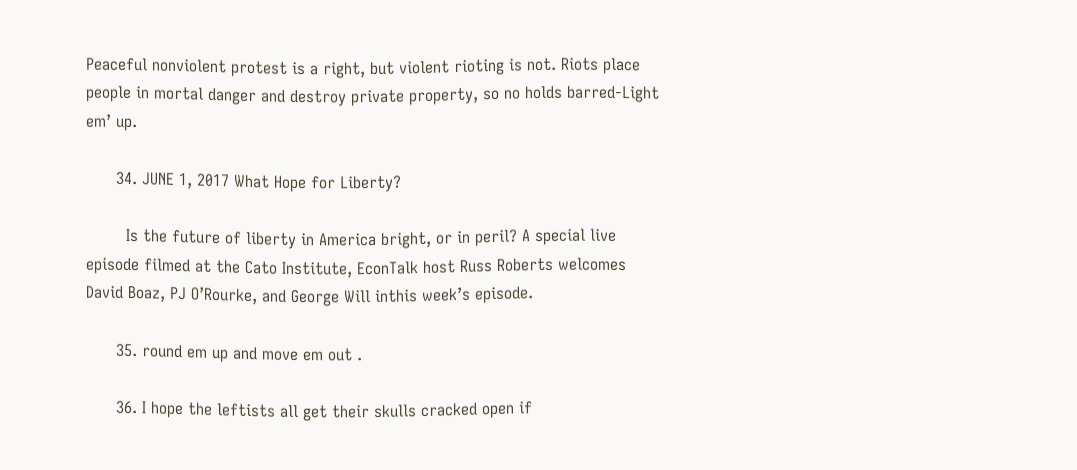Peaceful nonviolent protest is a right, but violent rioting is not. Riots place people in mortal danger and destroy private property, so no holds barred-Light em’ up.

      34. JUNE 1, 2017 What Hope for Liberty?

        Is the future of liberty in America bright, or in peril? A special live episode filmed at the Cato Institute, EconTalk host Russ Roberts welcomes David Boaz, PJ O’Rourke, and George Will inthis week’s episode.

      35. round em up and move em out .

      36. I hope the leftists all get their skulls cracked open if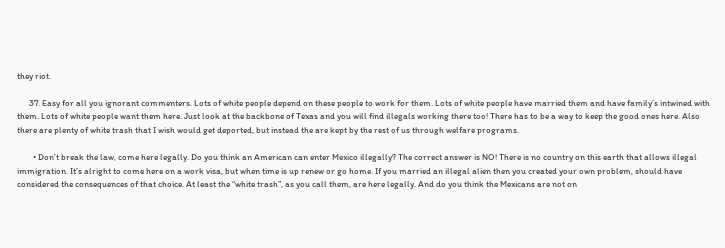they riot.

      37. Easy for all you ignorant commenters. Lots of white people depend on these people to work for them. Lots of white people have married them and have family’s intwined with them. Lots of white people want them here. Just look at the backbone of Texas and you will find illegals working there too! There has to be a way to keep the good ones here. Also there are plenty of white trash that I wish would get deported, but instead the are kept by the rest of us through welfare programs.

        • Don’t break the law, come here legally. Do you think an American can enter Mexico illegally? The correct answer is NO! There is no country on this earth that allows illegal immigration. It’s alright to come here on a work visa, but when time is up renew or go home. If you married an illegal alien then you created your own problem, should have considered the consequences of that choice. At least the “white trash”, as you call them, are here legally. And do you think the Mexicans are not on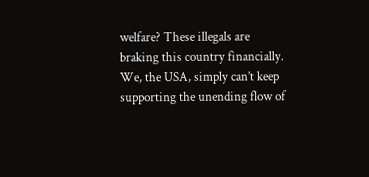welfare? These illegals are braking this country financially. We, the USA, simply can’t keep supporting the unending flow of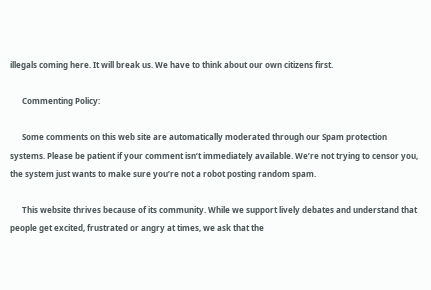illegals coming here. It will break us. We have to think about our own citizens first.

      Commenting Policy:

      Some comments on this web site are automatically moderated through our Spam protection systems. Please be patient if your comment isn’t immediately available. We’re not trying to censor you, the system just wants to make sure you’re not a robot posting random spam.

      This website thrives because of its community. While we support lively debates and understand that people get excited, frustrated or angry at times, we ask that the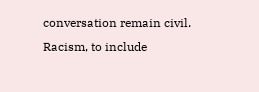conversation remain civil. Racism, to include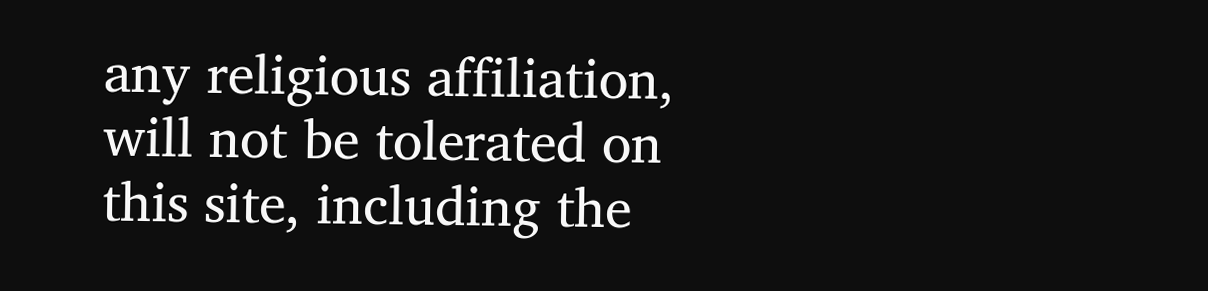any religious affiliation, will not be tolerated on this site, including the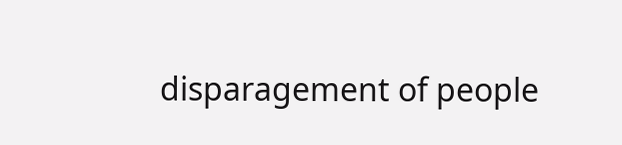disparagement of people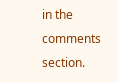in the comments section.